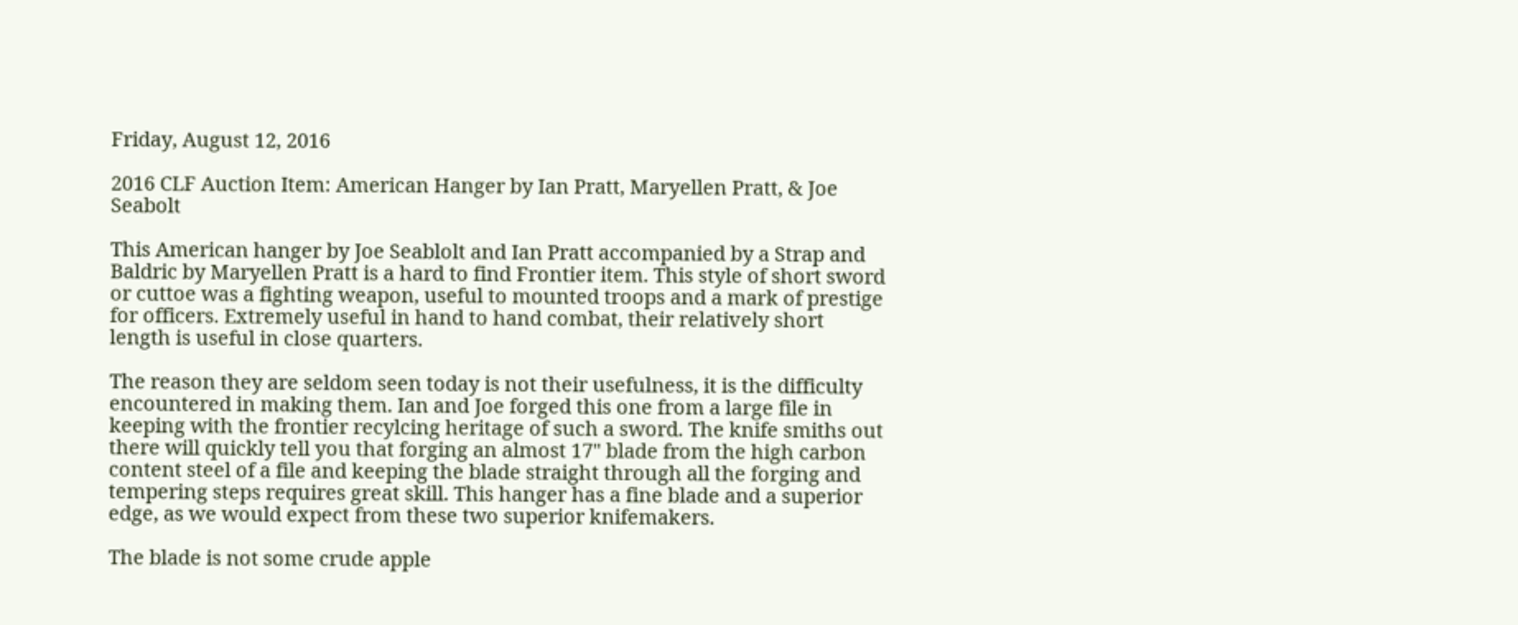Friday, August 12, 2016

2016 CLF Auction Item: American Hanger by Ian Pratt, Maryellen Pratt, & Joe Seabolt

This American hanger by Joe Seablolt and Ian Pratt accompanied by a Strap and Baldric by Maryellen Pratt is a hard to find Frontier item. This style of short sword or cuttoe was a fighting weapon, useful to mounted troops and a mark of prestige for officers. Extremely useful in hand to hand combat, their relatively short length is useful in close quarters.

The reason they are seldom seen today is not their usefulness, it is the difficulty encountered in making them. Ian and Joe forged this one from a large file in keeping with the frontier recylcing heritage of such a sword. The knife smiths out there will quickly tell you that forging an almost 17" blade from the high carbon content steel of a file and keeping the blade straight through all the forging and tempering steps requires great skill. This hanger has a fine blade and a superior edge, as we would expect from these two superior knifemakers.

The blade is not some crude apple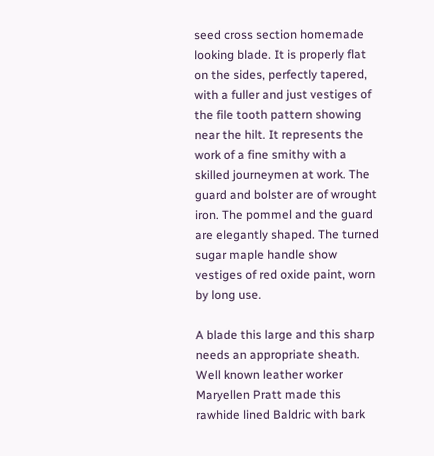seed cross section homemade looking blade. It is properly flat on the sides, perfectly tapered, with a fuller and just vestiges of the file tooth pattern showing near the hilt. It represents the work of a fine smithy with a skilled journeymen at work. The guard and bolster are of wrought iron. The pommel and the guard are elegantly shaped. The turned sugar maple handle show vestiges of red oxide paint, worn by long use.

A blade this large and this sharp needs an appropriate sheath. Well known leather worker Maryellen Pratt made this rawhide lined Baldric with bark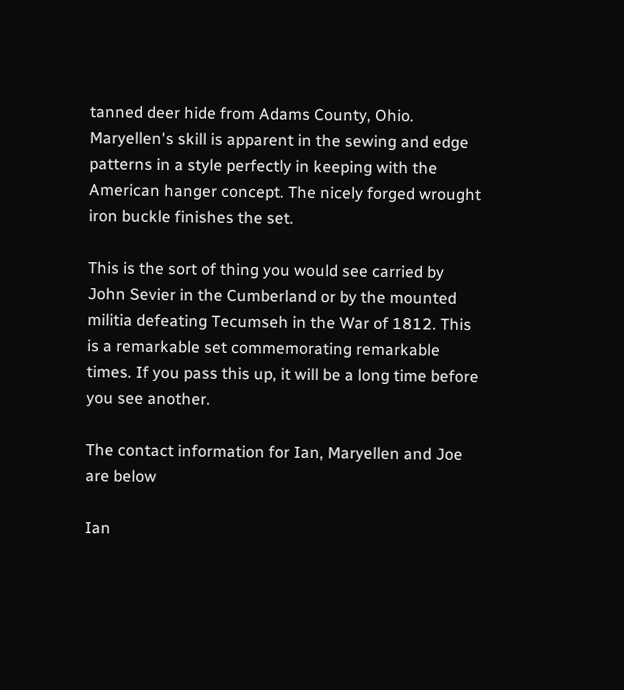tanned deer hide from Adams County, Ohio. Maryellen's skill is apparent in the sewing and edge patterns in a style perfectly in keeping with the American hanger concept. The nicely forged wrought iron buckle finishes the set.

This is the sort of thing you would see carried by John Sevier in the Cumberland or by the mounted militia defeating Tecumseh in the War of 1812. This is a remarkable set commemorating remarkable times. If you pass this up, it will be a long time before you see another.

The contact information for Ian, Maryellen and Joe are below

Ian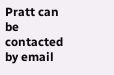Pratt can be contacted by email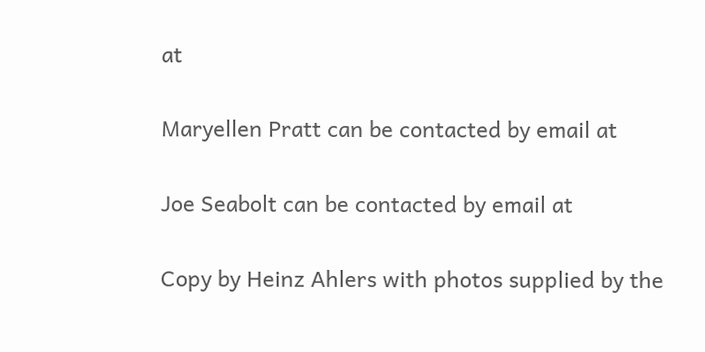at

Maryellen Pratt can be contacted by email at

Joe Seabolt can be contacted by email at

Copy by Heinz Ahlers with photos supplied by the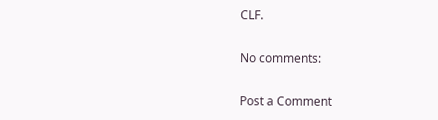CLF.

No comments:

Post a Comment